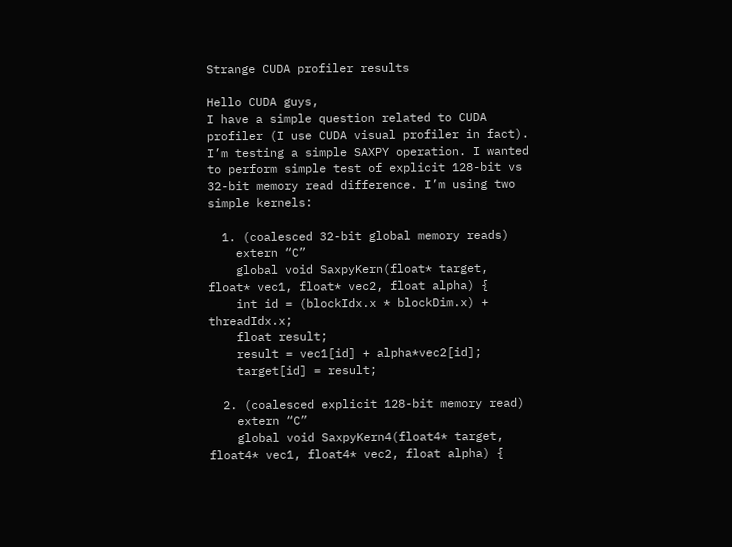Strange CUDA profiler results

Hello CUDA guys,
I have a simple question related to CUDA profiler (I use CUDA visual profiler in fact). I’m testing a simple SAXPY operation. I wanted to perform simple test of explicit 128-bit vs 32-bit memory read difference. I’m using two simple kernels:

  1. (coalesced 32-bit global memory reads)
    extern “C”
    global void SaxpyKern(float* target, float* vec1, float* vec2, float alpha) {
    int id = (blockIdx.x * blockDim.x) + threadIdx.x;
    float result;
    result = vec1[id] + alpha*vec2[id];
    target[id] = result;

  2. (coalesced explicit 128-bit memory read)
    extern “C”
    global void SaxpyKern4(float4* target, float4* vec1, float4* vec2, float alpha) {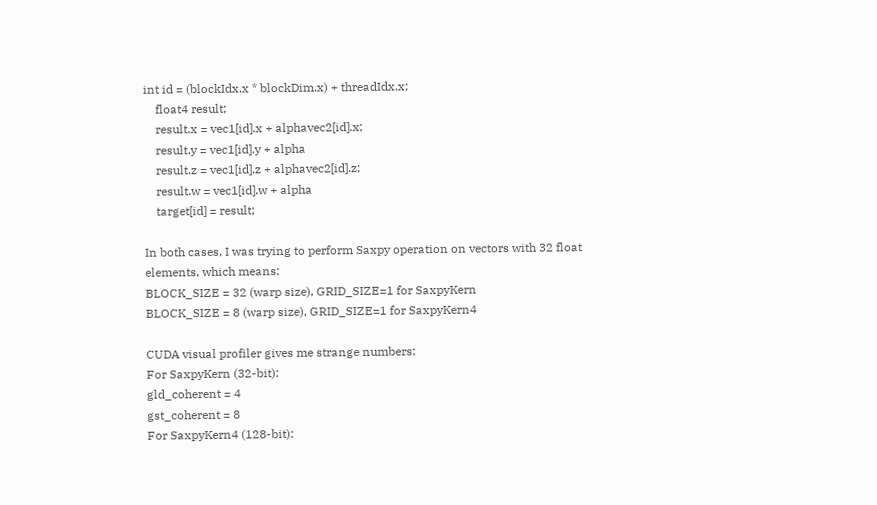int id = (blockIdx.x * blockDim.x) + threadIdx.x;
    float4 result;
    result.x = vec1[id].x + alphavec2[id].x;
    result.y = vec1[id].y + alpha
    result.z = vec1[id].z + alphavec2[id].z;
    result.w = vec1[id].w + alpha
    target[id] = result;

In both cases, I was trying to perform Saxpy operation on vectors with 32 float elements, which means:
BLOCK_SIZE = 32 (warp size), GRID_SIZE=1 for SaxpyKern
BLOCK_SIZE = 8 (warp size), GRID_SIZE=1 for SaxpyKern4

CUDA visual profiler gives me strange numbers:
For SaxpyKern (32-bit):
gld_coherent = 4
gst_coherent = 8
For SaxpyKern4 (128-bit):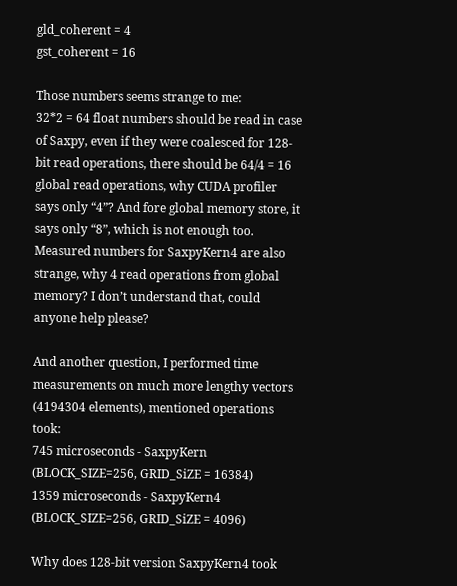gld_coherent = 4
gst_coherent = 16

Those numbers seems strange to me:
32*2 = 64 float numbers should be read in case of Saxpy, even if they were coalesced for 128-bit read operations, there should be 64/4 = 16 global read operations, why CUDA profiler says only “4”? And fore global memory store, it says only “8”, which is not enough too. Measured numbers for SaxpyKern4 are also strange, why 4 read operations from global memory? I don’t understand that, could anyone help please?

And another question, I performed time measurements on much more lengthy vectors (4194304 elements), mentioned operations took:
745 microseconds - SaxpyKern (BLOCK_SIZE=256, GRID_SiZE = 16384)
1359 microseconds - SaxpyKern4 (BLOCK_SIZE=256, GRID_SiZE = 4096)

Why does 128-bit version SaxpyKern4 took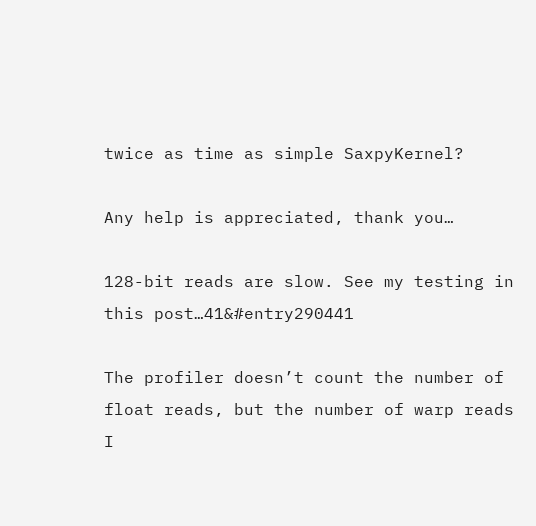twice as time as simple SaxpyKernel?

Any help is appreciated, thank you…

128-bit reads are slow. See my testing in this post…41&#entry290441

The profiler doesn’t count the number of float reads, but the number of warp reads I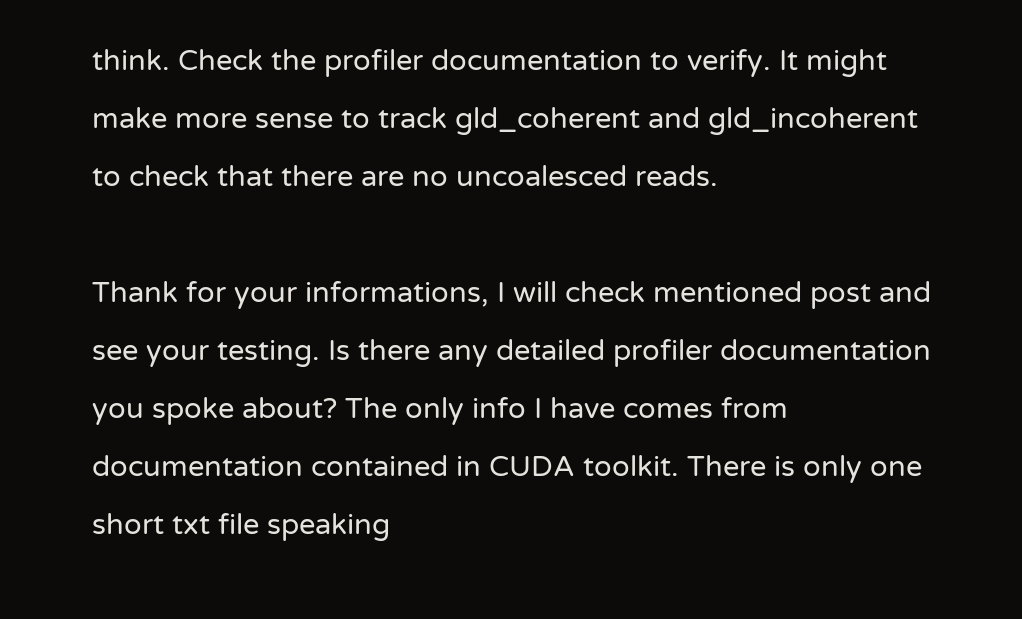think. Check the profiler documentation to verify. It might make more sense to track gld_coherent and gld_incoherent to check that there are no uncoalesced reads.

Thank for your informations, I will check mentioned post and see your testing. Is there any detailed profiler documentation you spoke about? The only info I have comes from documentation contained in CUDA toolkit. There is only one short txt file speaking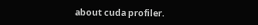about cuda profiler.